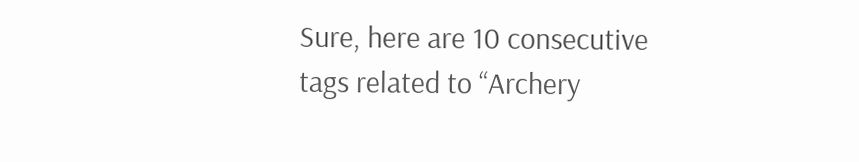Sure, here are 10 consecutive tags related to “Archery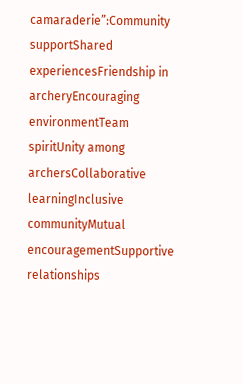camaraderie”:Community supportShared experiencesFriendship in archeryEncouraging environmentTeam spiritUnity among archersCollaborative learningInclusive communityMutual encouragementSupportive relationships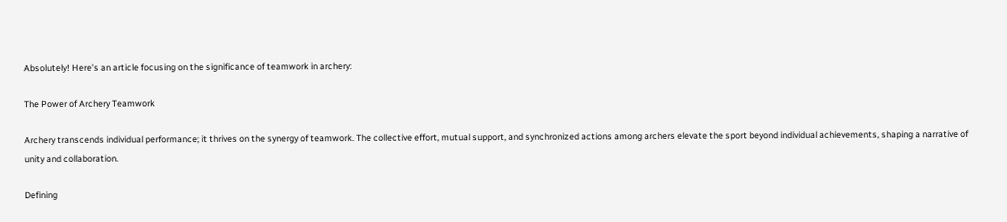Absolutely! Here’s an article focusing on the significance of teamwork in archery:

The Power of Archery Teamwork

Archery transcends individual performance; it thrives on the synergy of teamwork. The collective effort, mutual support, and synchronized actions among archers elevate the sport beyond individual achievements, shaping a narrative of unity and collaboration.

Defining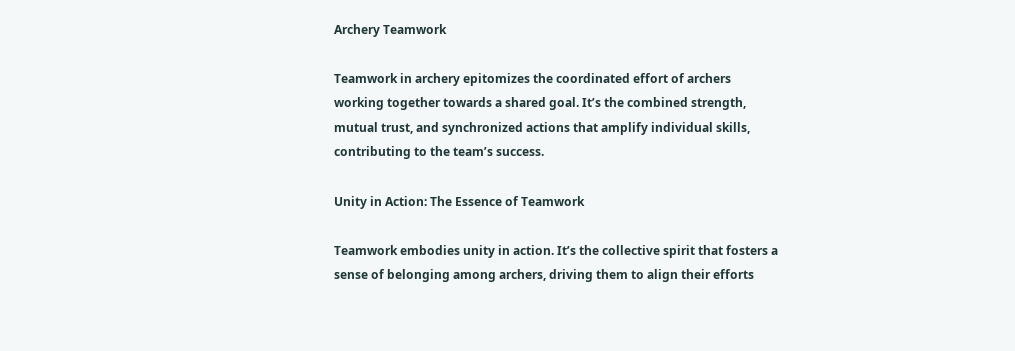Archery Teamwork

Teamwork in archery epitomizes the coordinated effort of archers working together towards a shared goal. It’s the combined strength, mutual trust, and synchronized actions that amplify individual skills, contributing to the team’s success.

Unity in Action: The Essence of Teamwork

Teamwork embodies unity in action. It’s the collective spirit that fosters a sense of belonging among archers, driving them to align their efforts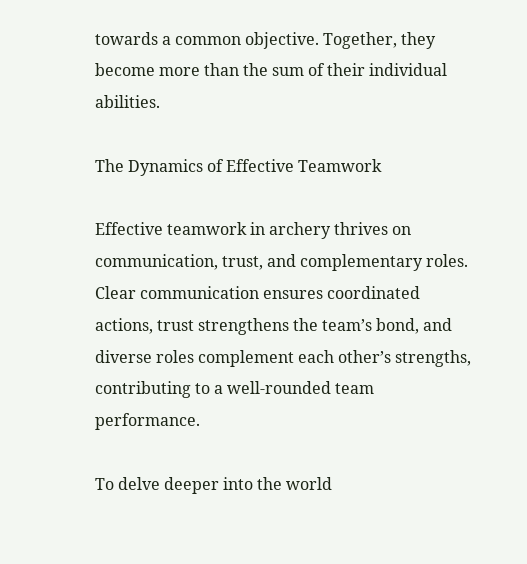towards a common objective. Together, they become more than the sum of their individual abilities.

The Dynamics of Effective Teamwork

Effective teamwork in archery thrives on communication, trust, and complementary roles. Clear communication ensures coordinated actions, trust strengthens the team’s bond, and diverse roles complement each other’s strengths, contributing to a well-rounded team performance.

To delve deeper into the world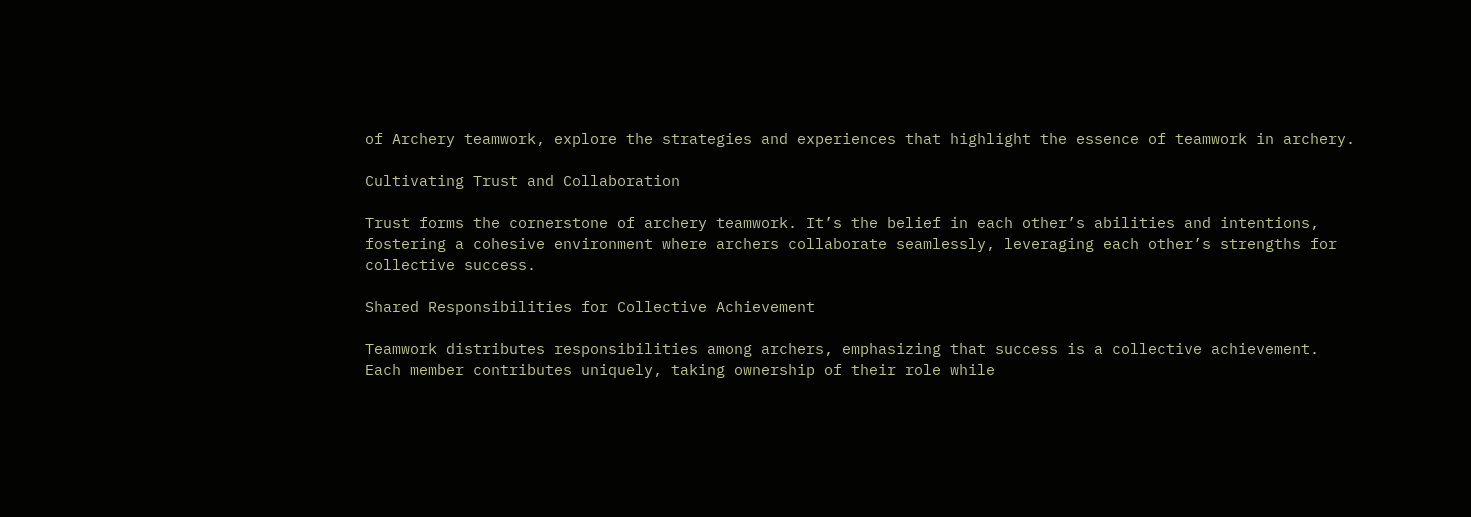of Archery teamwork, explore the strategies and experiences that highlight the essence of teamwork in archery.

Cultivating Trust and Collaboration

Trust forms the cornerstone of archery teamwork. It’s the belief in each other’s abilities and intentions, fostering a cohesive environment where archers collaborate seamlessly, leveraging each other’s strengths for collective success.

Shared Responsibilities for Collective Achievement

Teamwork distributes responsibilities among archers, emphasizing that success is a collective achievement. Each member contributes uniquely, taking ownership of their role while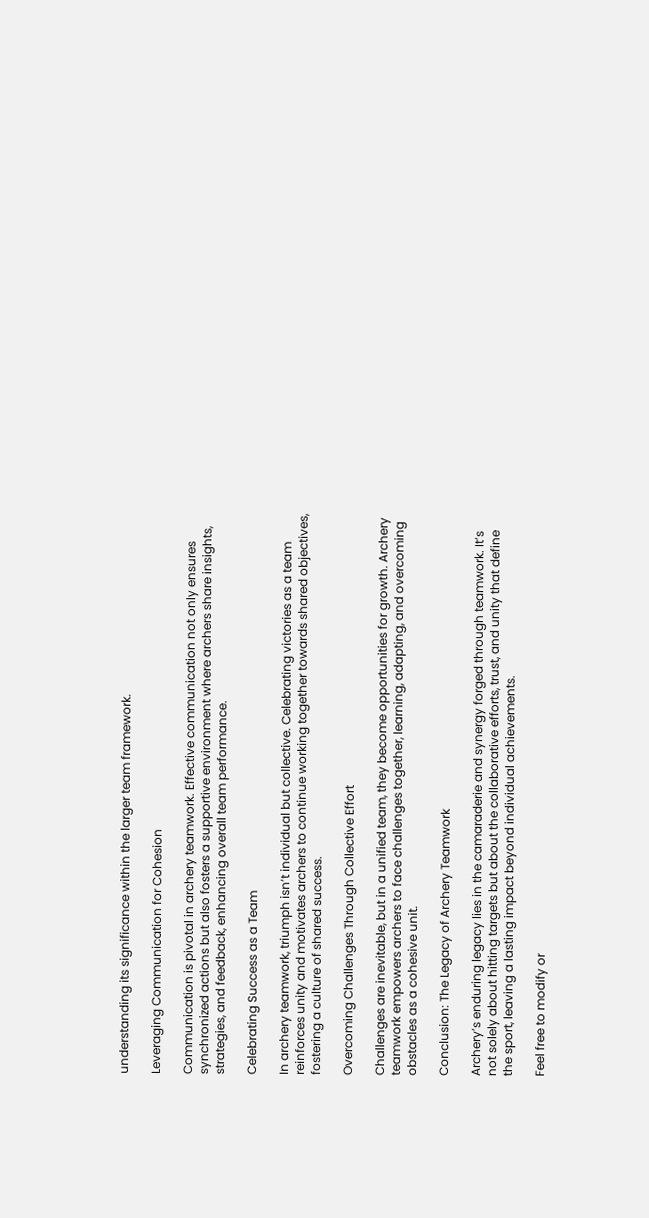understanding its significance within the larger team framework.

Leveraging Communication for Cohesion

Communication is pivotal in archery teamwork. Effective communication not only ensures synchronized actions but also fosters a supportive environment where archers share insights, strategies, and feedback, enhancing overall team performance.

Celebrating Success as a Team

In archery teamwork, triumph isn’t individual but collective. Celebrating victories as a team reinforces unity and motivates archers to continue working together towards shared objectives, fostering a culture of shared success.

Overcoming Challenges Through Collective Effort

Challenges are inevitable, but in a unified team, they become opportunities for growth. Archery teamwork empowers archers to face challenges together, learning, adapting, and overcoming obstacles as a cohesive unit.

Conclusion: The Legacy of Archery Teamwork

Archery’s enduring legacy lies in the camaraderie and synergy forged through teamwork. It’s not solely about hitting targets but about the collaborative efforts, trust, and unity that define the sport, leaving a lasting impact beyond individual achievements.

Feel free to modify or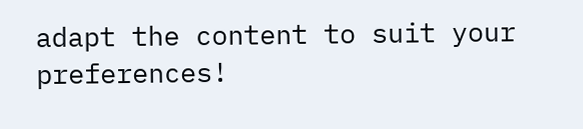adapt the content to suit your preferences!